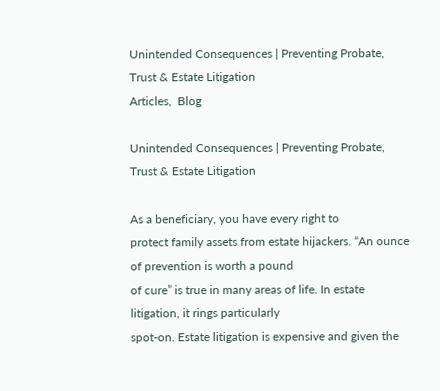Unintended Consequences | Preventing Probate, Trust & Estate Litigation
Articles,  Blog

Unintended Consequences | Preventing Probate, Trust & Estate Litigation

As a beneficiary, you have every right to
protect family assets from estate hijackers. “An ounce of prevention is worth a pound
of cure” is true in many areas of life. In estate litigation, it rings particularly
spot-on. Estate litigation is expensive and given the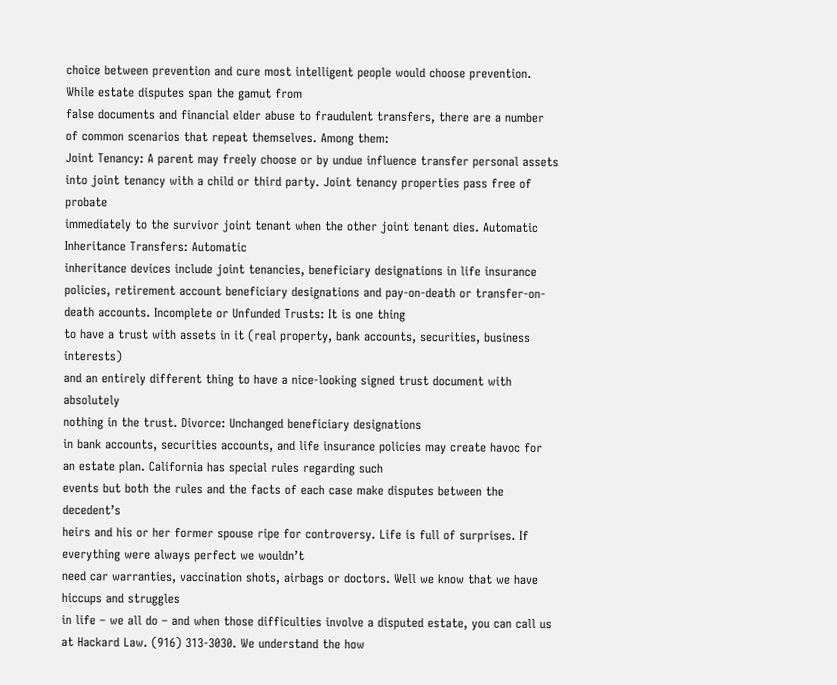choice between prevention and cure most intelligent people would choose prevention. While estate disputes span the gamut from
false documents and financial elder abuse to fraudulent transfers, there are a number
of common scenarios that repeat themselves. Among them:
Joint Tenancy: A parent may freely choose or by undue influence transfer personal assets
into joint tenancy with a child or third party. Joint tenancy properties pass free of probate
immediately to the survivor joint tenant when the other joint tenant dies. Automatic Inheritance Transfers: Automatic
inheritance devices include joint tenancies, beneficiary designations in life insurance
policies, retirement account beneficiary designations and pay-on-death or transfer-on-death accounts. Incomplete or Unfunded Trusts: It is one thing
to have a trust with assets in it (real property, bank accounts, securities, business interests)
and an entirely different thing to have a nice-looking signed trust document with absolutely
nothing in the trust. Divorce: Unchanged beneficiary designations
in bank accounts, securities accounts, and life insurance policies may create havoc for
an estate plan. California has special rules regarding such
events but both the rules and the facts of each case make disputes between the decedent’s
heirs and his or her former spouse ripe for controversy. Life is full of surprises. If everything were always perfect we wouldn’t
need car warranties, vaccination shots, airbags or doctors. Well we know that we have hiccups and struggles
in life – we all do – and when those difficulties involve a disputed estate, you can call us
at Hackard Law. (916) 313-3030. We understand the how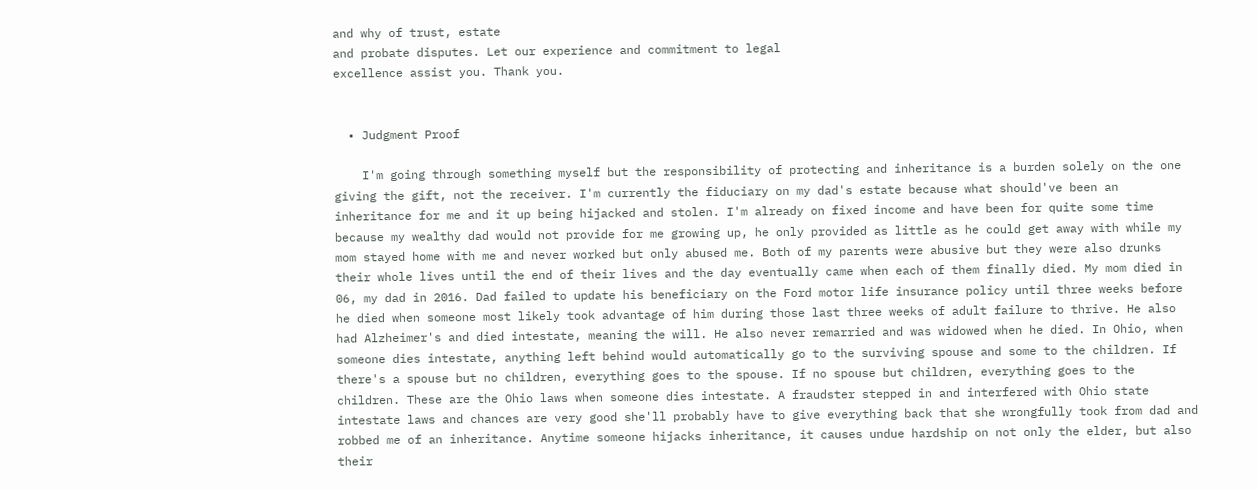and why of trust, estate
and probate disputes. Let our experience and commitment to legal
excellence assist you. Thank you.


  • Judgment Proof

    I'm going through something myself but the responsibility of protecting and inheritance is a burden solely on the one giving the gift, not the receiver. I'm currently the fiduciary on my dad's estate because what should've been an inheritance for me and it up being hijacked and stolen. I'm already on fixed income and have been for quite some time because my wealthy dad would not provide for me growing up, he only provided as little as he could get away with while my mom stayed home with me and never worked but only abused me. Both of my parents were abusive but they were also drunks their whole lives until the end of their lives and the day eventually came when each of them finally died. My mom died in 06, my dad in 2016. Dad failed to update his beneficiary on the Ford motor life insurance policy until three weeks before he died when someone most likely took advantage of him during those last three weeks of adult failure to thrive. He also had Alzheimer's and died intestate, meaning the will. He also never remarried and was widowed when he died. In Ohio, when someone dies intestate, anything left behind would automatically go to the surviving spouse and some to the children. If there's a spouse but no children, everything goes to the spouse. If no spouse but children, everything goes to the children. These are the Ohio laws when someone dies intestate. A fraudster stepped in and interfered with Ohio state intestate laws and chances are very good she'll probably have to give everything back that she wrongfully took from dad and robbed me of an inheritance. Anytime someone hijacks inheritance, it causes undue hardship on not only the elder, but also their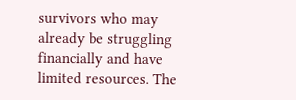survivors who may already be struggling financially and have limited resources. The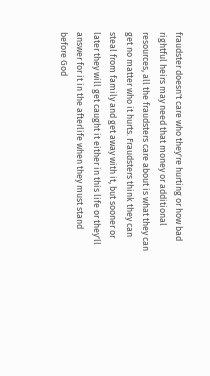fraudster doesn't care who they're hurting or how bad rightful heirs may need that money or additional resources, all the fraudsters care about is what they can get no matter who it hurts. Fraudsters think they can steal from family and get away with it, but sooner or later they will get caught it either in this life or they'll answer for it in the afterlife when they must stand before God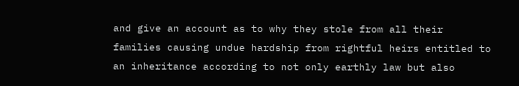and give an account as to why they stole from all their families causing undue hardship from rightful heirs entitled to an inheritance according to not only earthly law but also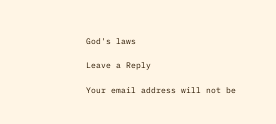God's laws

Leave a Reply

Your email address will not be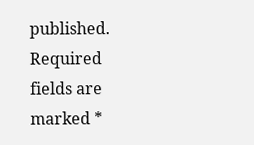published. Required fields are marked *